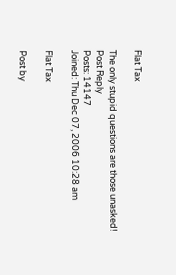Flat Tax

The only stupid questions are those unasked!
Post Reply
Posts: 14147
Joined: Thu Dec 07, 2006 10:28 am

Flat Tax

Post by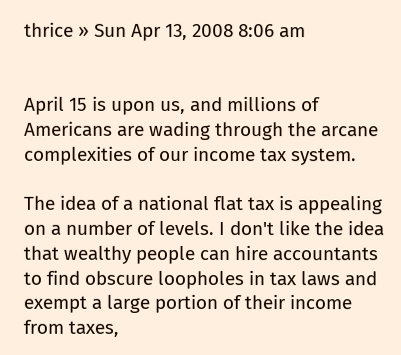thrice » Sun Apr 13, 2008 8:06 am


April 15 is upon us, and millions of Americans are wading through the arcane complexities of our income tax system.

The idea of a national flat tax is appealing on a number of levels. I don't like the idea that wealthy people can hire accountants to find obscure loopholes in tax laws and exempt a large portion of their income from taxes,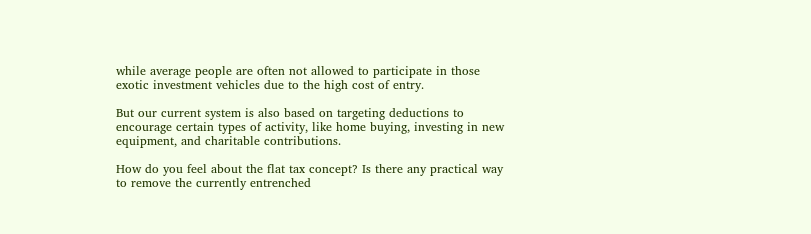while average people are often not allowed to participate in those exotic investment vehicles due to the high cost of entry.

But our current system is also based on targeting deductions to encourage certain types of activity, like home buying, investing in new equipment, and charitable contributions.

How do you feel about the flat tax concept? Is there any practical way to remove the currently entrenched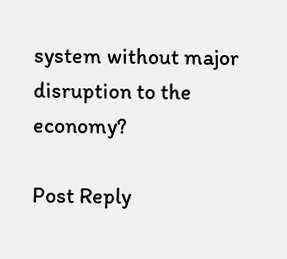system without major disruption to the economy?

Post Reply